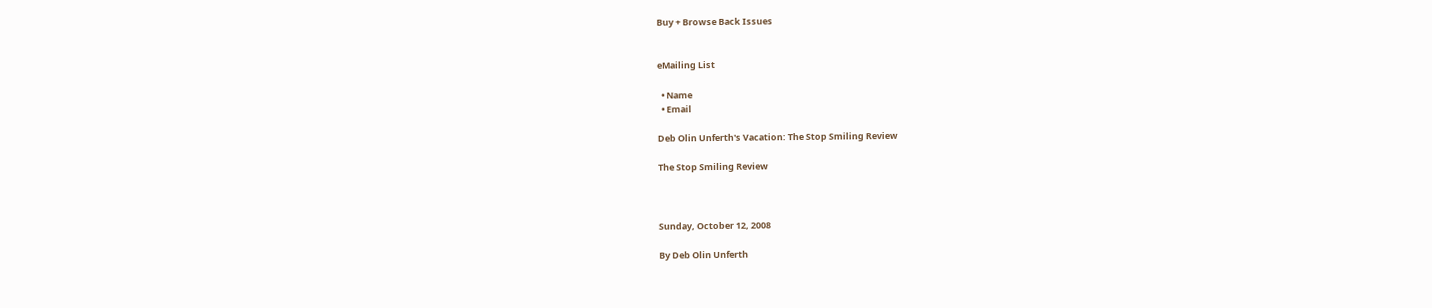Buy + Browse Back Issues


eMailing List

  • Name
  • Email

Deb Olin Unferth's Vacation: The Stop Smiling Review

The Stop Smiling Review



Sunday, October 12, 2008

By Deb Olin Unferth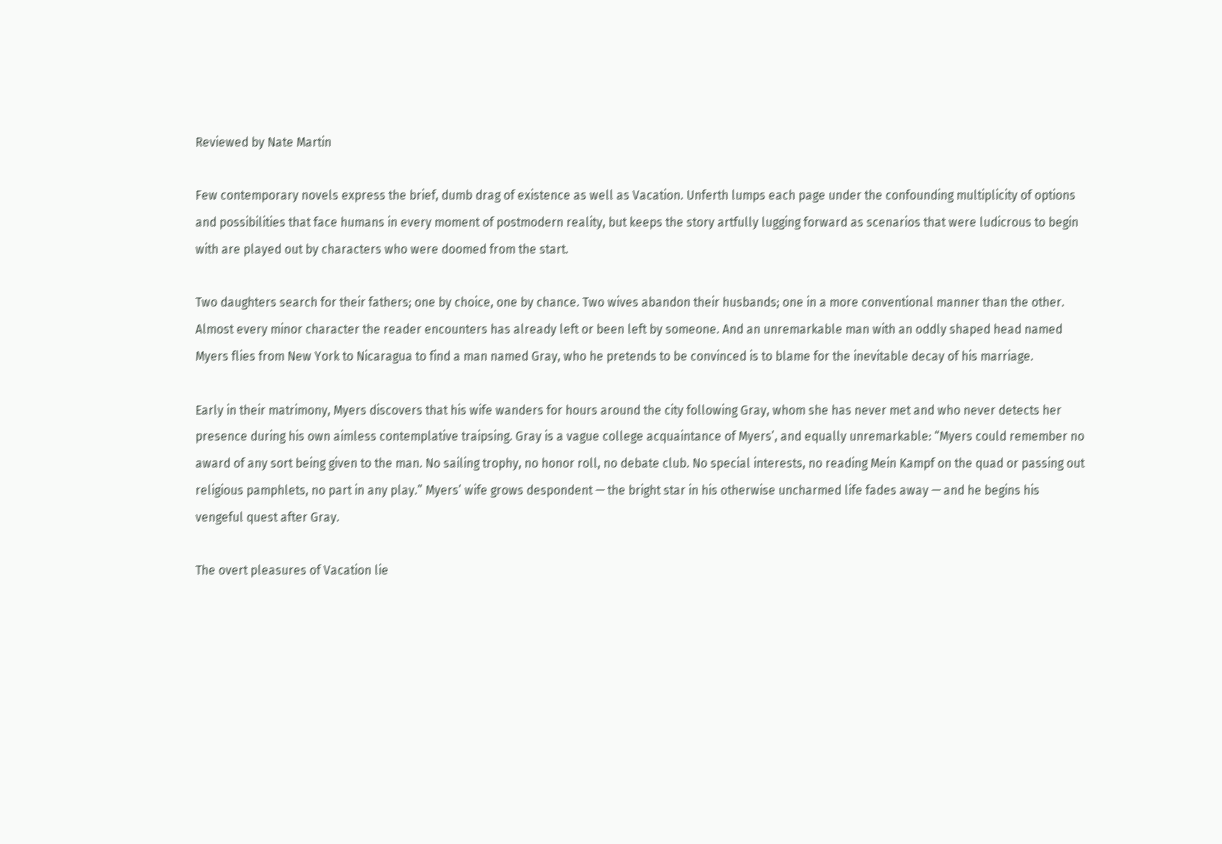Reviewed by Nate Martin

Few contemporary novels express the brief, dumb drag of existence as well as Vacation. Unferth lumps each page under the confounding multiplicity of options and possibilities that face humans in every moment of postmodern reality, but keeps the story artfully lugging forward as scenarios that were ludicrous to begin with are played out by characters who were doomed from the start.

Two daughters search for their fathers; one by choice, one by chance. Two wives abandon their husbands; one in a more conventional manner than the other. Almost every minor character the reader encounters has already left or been left by someone. And an unremarkable man with an oddly shaped head named Myers flies from New York to Nicaragua to find a man named Gray, who he pretends to be convinced is to blame for the inevitable decay of his marriage.

Early in their matrimony, Myers discovers that his wife wanders for hours around the city following Gray, whom she has never met and who never detects her presence during his own aimless contemplative traipsing. Gray is a vague college acquaintance of Myers’, and equally unremarkable: “Myers could remember no award of any sort being given to the man. No sailing trophy, no honor roll, no debate club. No special interests, no reading Mein Kampf on the quad or passing out religious pamphlets, no part in any play.” Myers’ wife grows despondent — the bright star in his otherwise uncharmed life fades away — and he begins his vengeful quest after Gray.

The overt pleasures of Vacation lie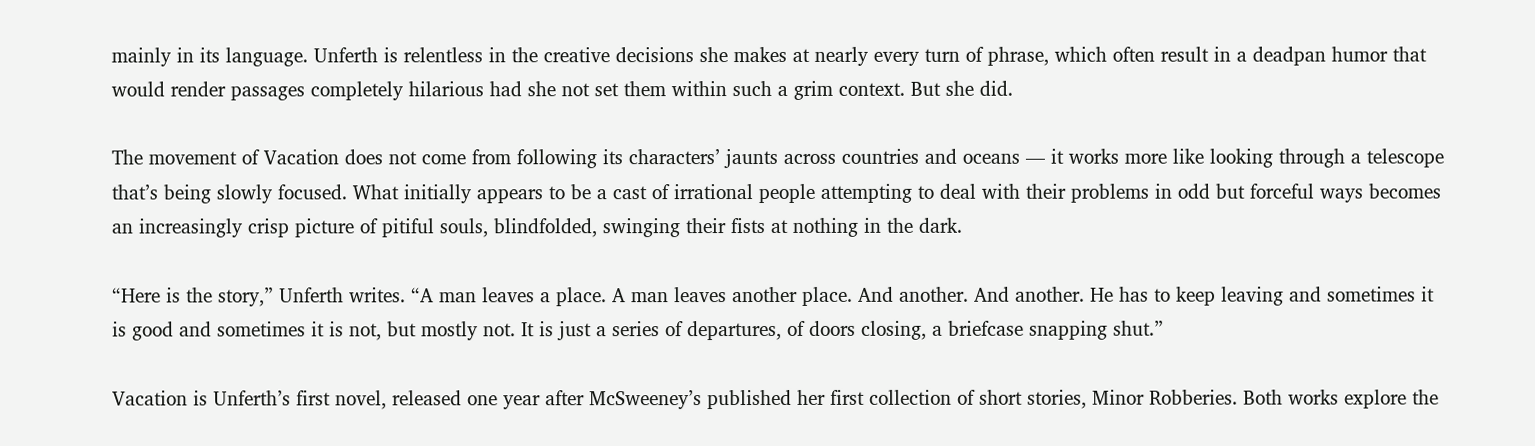mainly in its language. Unferth is relentless in the creative decisions she makes at nearly every turn of phrase, which often result in a deadpan humor that would render passages completely hilarious had she not set them within such a grim context. But she did.

The movement of Vacation does not come from following its characters’ jaunts across countries and oceans — it works more like looking through a telescope that’s being slowly focused. What initially appears to be a cast of irrational people attempting to deal with their problems in odd but forceful ways becomes an increasingly crisp picture of pitiful souls, blindfolded, swinging their fists at nothing in the dark.

“Here is the story,” Unferth writes. “A man leaves a place. A man leaves another place. And another. And another. He has to keep leaving and sometimes it is good and sometimes it is not, but mostly not. It is just a series of departures, of doors closing, a briefcase snapping shut.”

Vacation is Unferth’s first novel, released one year after McSweeney’s published her first collection of short stories, Minor Robberies. Both works explore the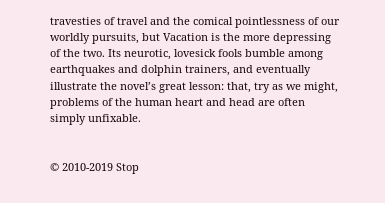travesties of travel and the comical pointlessness of our worldly pursuits, but Vacation is the more depressing of the two. Its neurotic, lovesick fools bumble among earthquakes and dolphin trainers, and eventually illustrate the novel’s great lesson: that, try as we might, problems of the human heart and head are often simply unfixable.


© 2010-2019 Stop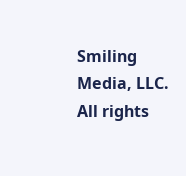Smiling Media, LLC. All rights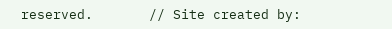reserved.       // Site created by: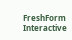FreshForm Interactive